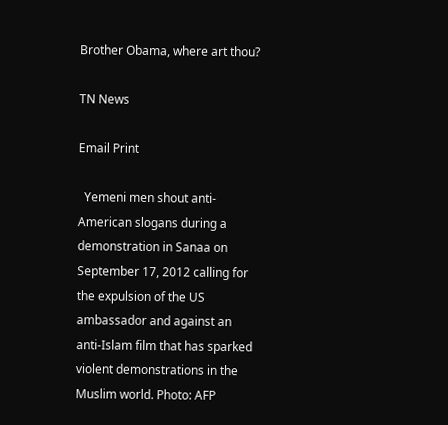Brother Obama, where art thou?

TN News

Email Print

  Yemeni men shout anti-American slogans during a demonstration in Sanaa on September 17, 2012 calling for the expulsion of the US ambassador and against an anti-Islam film that has sparked violent demonstrations in the Muslim world. Photo: AFP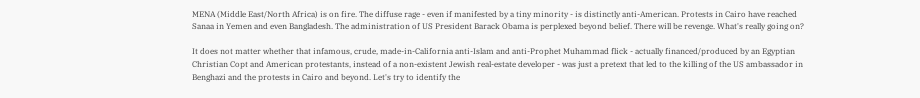MENA (Middle East/North Africa) is on fire. The diffuse rage - even if manifested by a tiny minority - is distinctly anti-American. Protests in Cairo have reached Sanaa in Yemen and even Bangladesh. The administration of US President Barack Obama is perplexed beyond belief. There will be revenge. What's really going on?

It does not matter whether that infamous, crude, made-in-California anti-Islam and anti-Prophet Muhammad flick - actually financed/produced by an Egyptian Christian Copt and American protestants, instead of a non-existent Jewish real-estate developer - was just a pretext that led to the killing of the US ambassador in Benghazi and the protests in Cairo and beyond. Let's try to identify the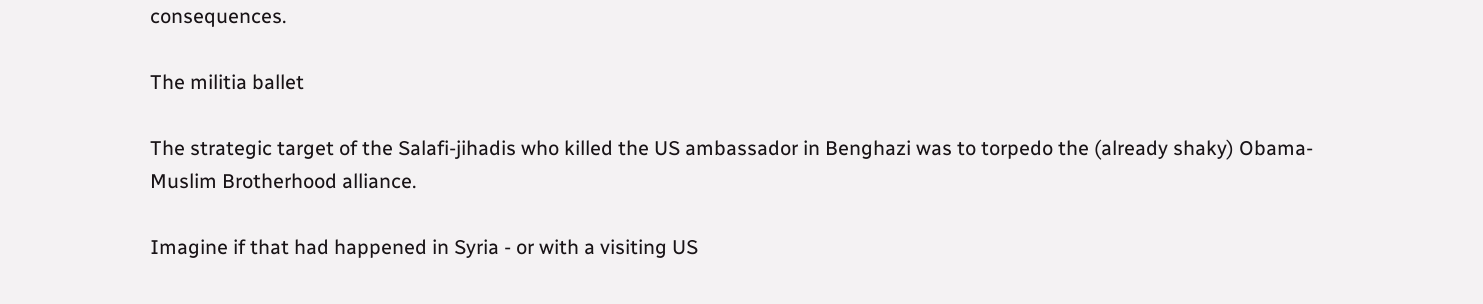consequences.

The militia ballet

The strategic target of the Salafi-jihadis who killed the US ambassador in Benghazi was to torpedo the (already shaky) Obama-Muslim Brotherhood alliance.

Imagine if that had happened in Syria - or with a visiting US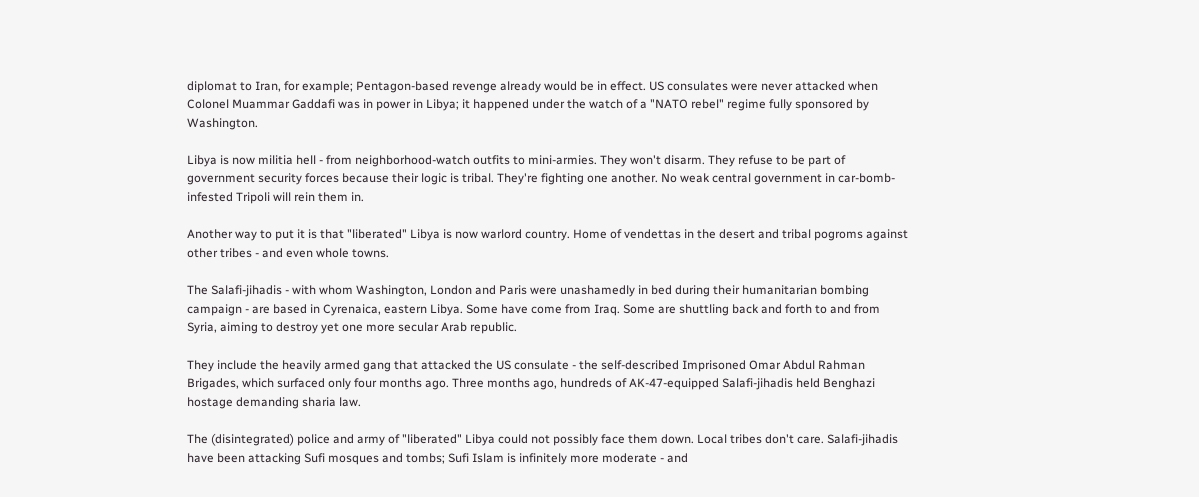diplomat to Iran, for example; Pentagon-based revenge already would be in effect. US consulates were never attacked when Colonel Muammar Gaddafi was in power in Libya; it happened under the watch of a "NATO rebel" regime fully sponsored by Washington.

Libya is now militia hell - from neighborhood-watch outfits to mini-armies. They won't disarm. They refuse to be part of government security forces because their logic is tribal. They're fighting one another. No weak central government in car-bomb-infested Tripoli will rein them in.

Another way to put it is that "liberated" Libya is now warlord country. Home of vendettas in the desert and tribal pogroms against other tribes - and even whole towns.

The Salafi-jihadis - with whom Washington, London and Paris were unashamedly in bed during their humanitarian bombing campaign - are based in Cyrenaica, eastern Libya. Some have come from Iraq. Some are shuttling back and forth to and from Syria, aiming to destroy yet one more secular Arab republic.

They include the heavily armed gang that attacked the US consulate - the self-described Imprisoned Omar Abdul Rahman Brigades, which surfaced only four months ago. Three months ago, hundreds of AK-47-equipped Salafi-jihadis held Benghazi hostage demanding sharia law.

The (disintegrated) police and army of "liberated" Libya could not possibly face them down. Local tribes don't care. Salafi-jihadis have been attacking Sufi mosques and tombs; Sufi Islam is infinitely more moderate - and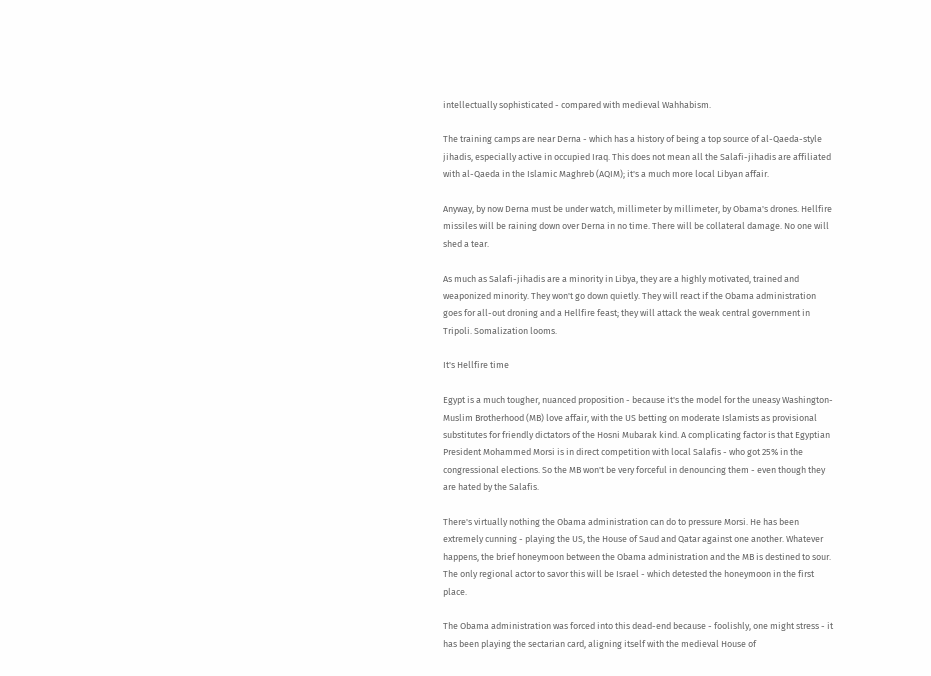intellectually sophisticated - compared with medieval Wahhabism.

The training camps are near Derna - which has a history of being a top source of al-Qaeda-style jihadis, especially active in occupied Iraq. This does not mean all the Salafi-jihadis are affiliated with al-Qaeda in the Islamic Maghreb (AQIM); it's a much more local Libyan affair.

Anyway, by now Derna must be under watch, millimeter by millimeter, by Obama's drones. Hellfire missiles will be raining down over Derna in no time. There will be collateral damage. No one will shed a tear.

As much as Salafi-jihadis are a minority in Libya, they are a highly motivated, trained and weaponized minority. They won't go down quietly. They will react if the Obama administration goes for all-out droning and a Hellfire feast; they will attack the weak central government in Tripoli. Somalization looms.

It's Hellfire time

Egypt is a much tougher, nuanced proposition - because it's the model for the uneasy Washington-Muslim Brotherhood (MB) love affair, with the US betting on moderate Islamists as provisional substitutes for friendly dictators of the Hosni Mubarak kind. A complicating factor is that Egyptian President Mohammed Morsi is in direct competition with local Salafis - who got 25% in the congressional elections. So the MB won't be very forceful in denouncing them - even though they are hated by the Salafis.

There's virtually nothing the Obama administration can do to pressure Morsi. He has been extremely cunning - playing the US, the House of Saud and Qatar against one another. Whatever happens, the brief honeymoon between the Obama administration and the MB is destined to sour. The only regional actor to savor this will be Israel - which detested the honeymoon in the first place.

The Obama administration was forced into this dead-end because - foolishly, one might stress - it has been playing the sectarian card, aligning itself with the medieval House of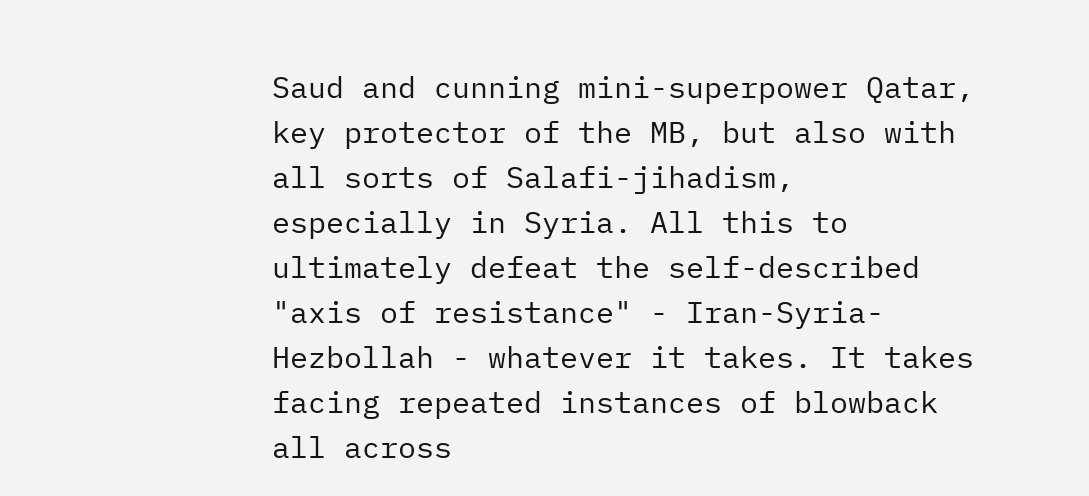Saud and cunning mini-superpower Qatar, key protector of the MB, but also with all sorts of Salafi-jihadism, especially in Syria. All this to ultimately defeat the self-described "axis of resistance" - Iran-Syria-Hezbollah - whatever it takes. It takes facing repeated instances of blowback all across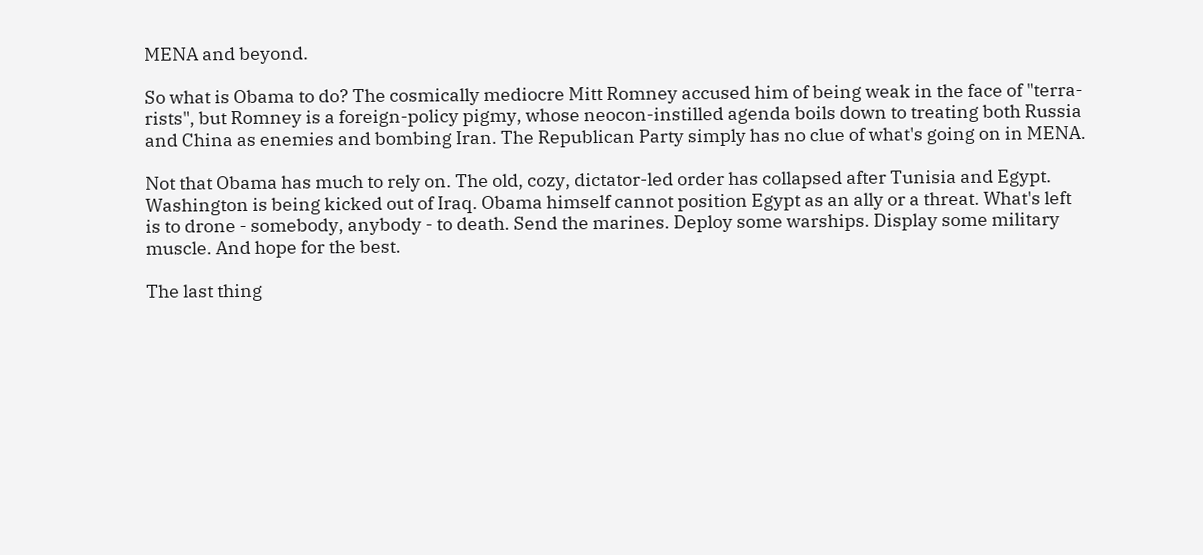MENA and beyond.

So what is Obama to do? The cosmically mediocre Mitt Romney accused him of being weak in the face of "terra-rists", but Romney is a foreign-policy pigmy, whose neocon-instilled agenda boils down to treating both Russia and China as enemies and bombing Iran. The Republican Party simply has no clue of what's going on in MENA.

Not that Obama has much to rely on. The old, cozy, dictator-led order has collapsed after Tunisia and Egypt. Washington is being kicked out of Iraq. Obama himself cannot position Egypt as an ally or a threat. What's left is to drone - somebody, anybody - to death. Send the marines. Deploy some warships. Display some military muscle. And hope for the best.

The last thing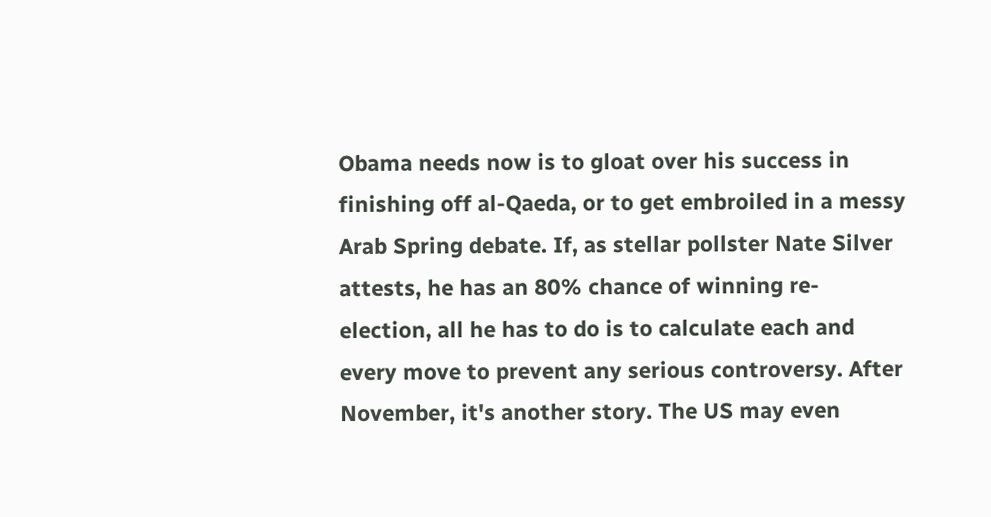Obama needs now is to gloat over his success in finishing off al-Qaeda, or to get embroiled in a messy Arab Spring debate. If, as stellar pollster Nate Silver attests, he has an 80% chance of winning re-election, all he has to do is to calculate each and every move to prevent any serious controversy. After November, it's another story. The US may even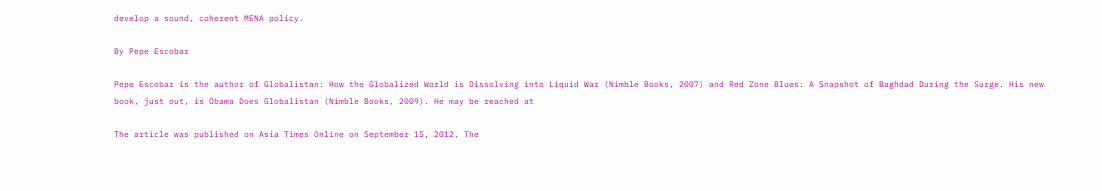develop a sound, coherent MENA policy.

By Pepe Escobar

Pepe Escobar is the author of Globalistan: How the Globalized World is Dissolving into Liquid War (Nimble Books, 2007) and Red Zone Blues: A Snapshot of Baghdad During the Surge. His new book, just out, is Obama Does Globalistan (Nimble Books, 2009). He may be reached at

The article was published on Asia Times Online on September 15, 2012. The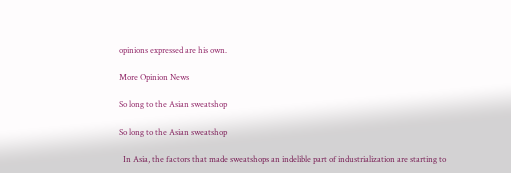opinions expressed are his own.

More Opinion News

So long to the Asian sweatshop

So long to the Asian sweatshop

  In Asia, the factors that made sweatshops an indelible part of industrialization are starting to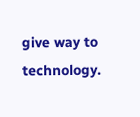give way to technology.